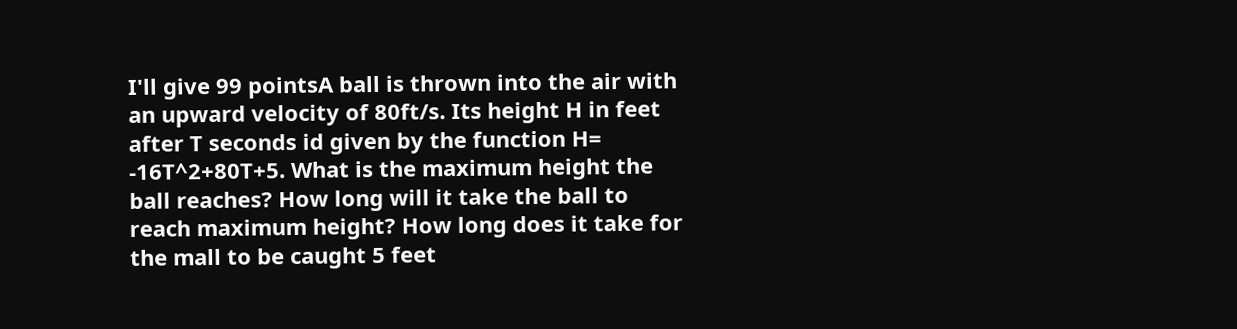I'll give 99 pointsA ball is thrown into the air with an upward velocity of 80ft/s. Its height H in feet after T seconds id given by the function H= -16T^2+80T+5. What is the maximum height the ball reaches? How long will it take the ball to reach maximum height? How long does it take for the mall to be caught 5 feet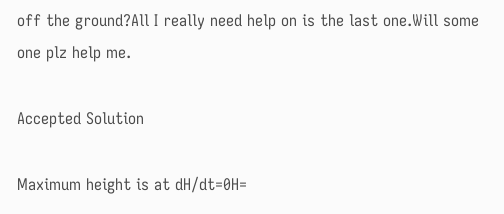off the ground?All I really need help on is the last one.Will some one plz help me.

Accepted Solution

Maximum height is at dH/dt=0H=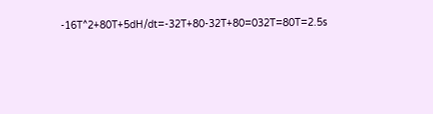-16T^2+80T+5dH/dt=-32T+80-32T+80=032T=80T=2.5s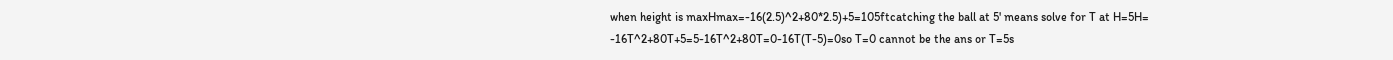when height is maxHmax=-16(2.5)^2+80*2.5)+5=105ftcatching the ball at 5' means solve for T at H=5H= -16T^2+80T+5=5-16T^2+80T=0-16T(T-5)=0so T=0 cannot be the ans or T=5s